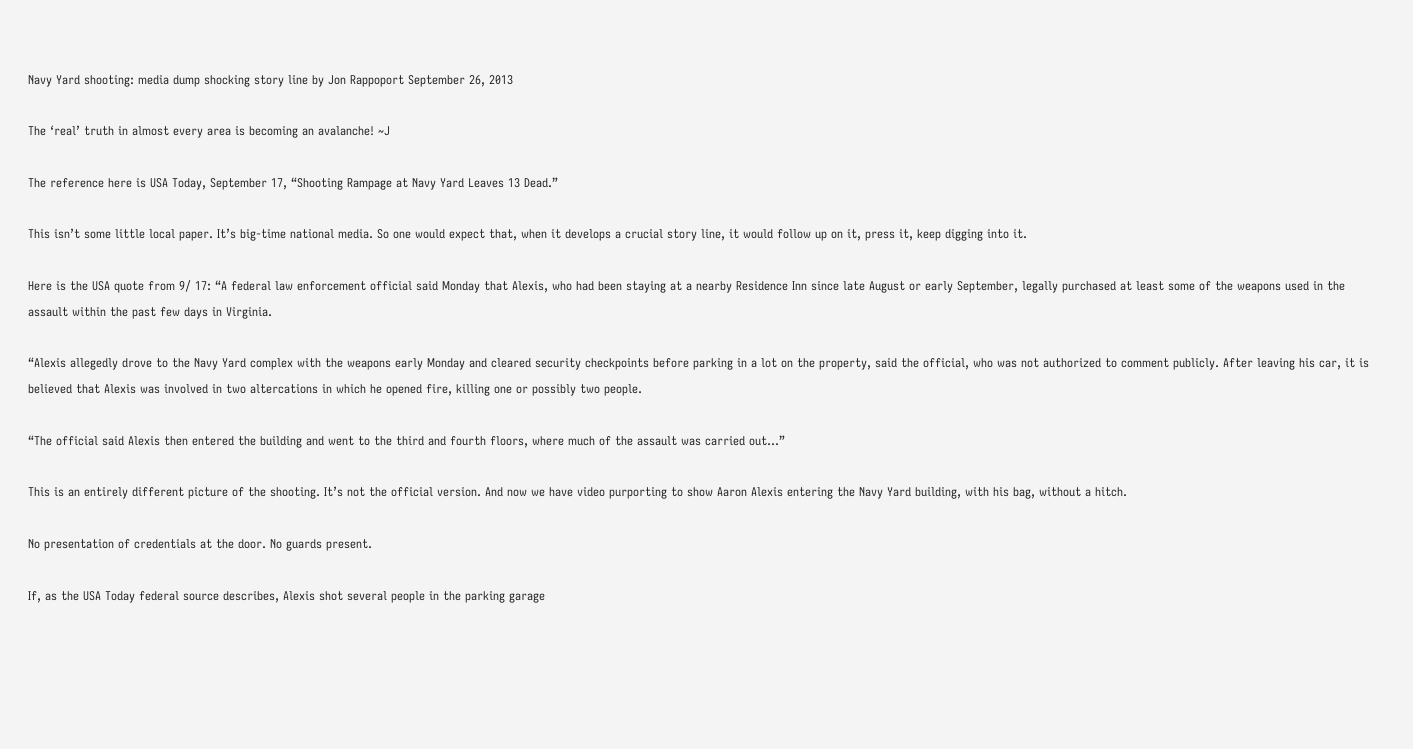Navy Yard shooting: media dump shocking story line by Jon Rappoport September 26, 2013

The ‘real’ truth in almost every area is becoming an avalanche! ~J

The reference here is USA Today, September 17, “Shooting Rampage at Navy Yard Leaves 13 Dead.”

This isn’t some little local paper. It’s big-time national media. So one would expect that, when it develops a crucial story line, it would follow up on it, press it, keep digging into it.

Here is the USA quote from 9/ 17: “A federal law enforcement official said Monday that Alexis, who had been staying at a nearby Residence Inn since late August or early September, legally purchased at least some of the weapons used in the assault within the past few days in Virginia.

“Alexis allegedly drove to the Navy Yard complex with the weapons early Monday and cleared security checkpoints before parking in a lot on the property, said the official, who was not authorized to comment publicly. After leaving his car, it is believed that Alexis was involved in two altercations in which he opened fire, killing one or possibly two people.

“The official said Alexis then entered the building and went to the third and fourth floors, where much of the assault was carried out…”

This is an entirely different picture of the shooting. It’s not the official version. And now we have video purporting to show Aaron Alexis entering the Navy Yard building, with his bag, without a hitch.

No presentation of credentials at the door. No guards present.

If, as the USA Today federal source describes, Alexis shot several people in the parking garage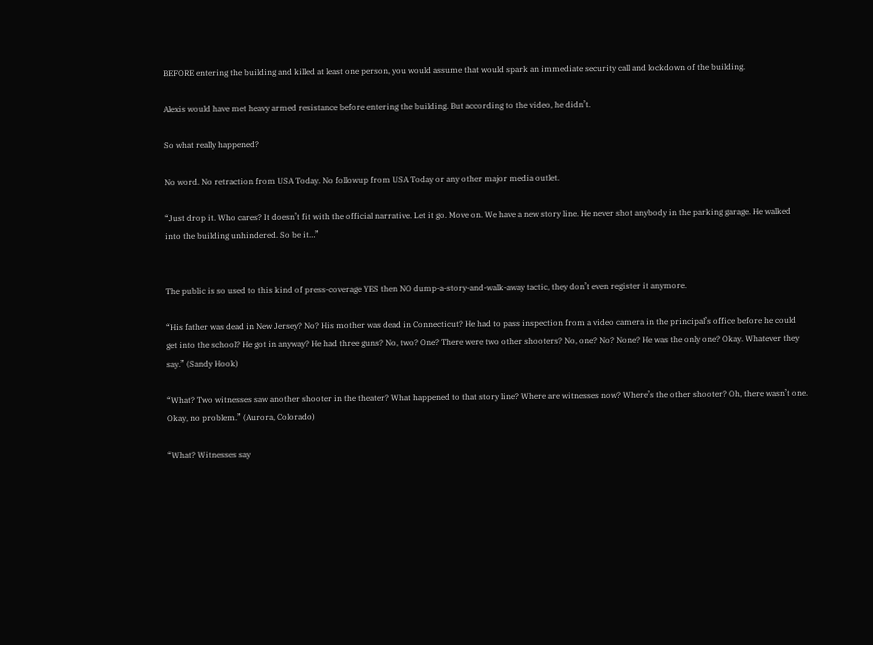BEFORE entering the building and killed at least one person, you would assume that would spark an immediate security call and lockdown of the building.

Alexis would have met heavy armed resistance before entering the building. But according to the video, he didn’t.

So what really happened?

No word. No retraction from USA Today. No followup from USA Today or any other major media outlet.

“Just drop it. Who cares? It doesn’t fit with the official narrative. Let it go. Move on. We have a new story line. He never shot anybody in the parking garage. He walked into the building unhindered. So be it…”


The public is so used to this kind of press-coverage YES then NO dump-a-story-and-walk-away tactic, they don’t even register it anymore.

“His father was dead in New Jersey? No? His mother was dead in Connecticut? He had to pass inspection from a video camera in the principal’s office before he could get into the school? He got in anyway? He had three guns? No, two? One? There were two other shooters? No, one? No? None? He was the only one? Okay. Whatever they say.” (Sandy Hook)

“What? Two witnesses saw another shooter in the theater? What happened to that story line? Where are witnesses now? Where’s the other shooter? Oh, there wasn’t one. Okay, no problem.” (Aurora, Colorado)

“What? Witnesses say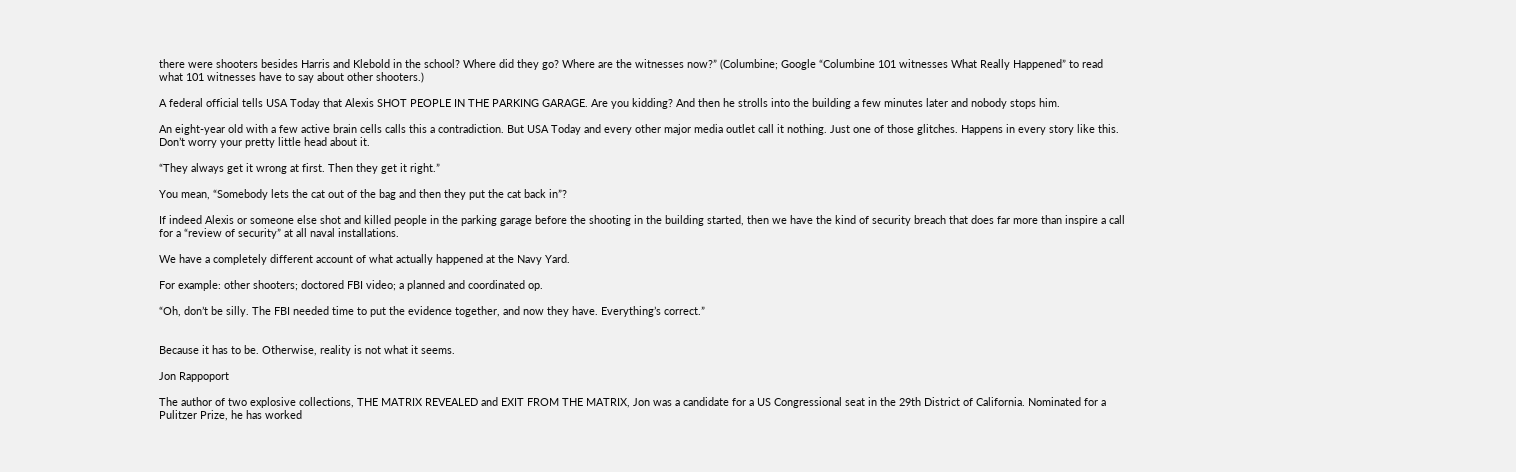there were shooters besides Harris and Klebold in the school? Where did they go? Where are the witnesses now?” (Columbine; Google “Columbine 101 witnesses What Really Happened” to read what 101 witnesses have to say about other shooters.)

A federal official tells USA Today that Alexis SHOT PEOPLE IN THE PARKING GARAGE. Are you kidding? And then he strolls into the building a few minutes later and nobody stops him.

An eight-year old with a few active brain cells calls this a contradiction. But USA Today and every other major media outlet call it nothing. Just one of those glitches. Happens in every story like this. Don’t worry your pretty little head about it.

“They always get it wrong at first. Then they get it right.”

You mean, “Somebody lets the cat out of the bag and then they put the cat back in”?

If indeed Alexis or someone else shot and killed people in the parking garage before the shooting in the building started, then we have the kind of security breach that does far more than inspire a call for a “review of security” at all naval installations.

We have a completely different account of what actually happened at the Navy Yard.

For example: other shooters; doctored FBI video; a planned and coordinated op.

“Oh, don’t be silly. The FBI needed time to put the evidence together, and now they have. Everything’s correct.”


Because it has to be. Otherwise, reality is not what it seems.

Jon Rappoport

The author of two explosive collections, THE MATRIX REVEALED and EXIT FROM THE MATRIX, Jon was a candidate for a US Congressional seat in the 29th District of California. Nominated for a Pulitzer Prize, he has worked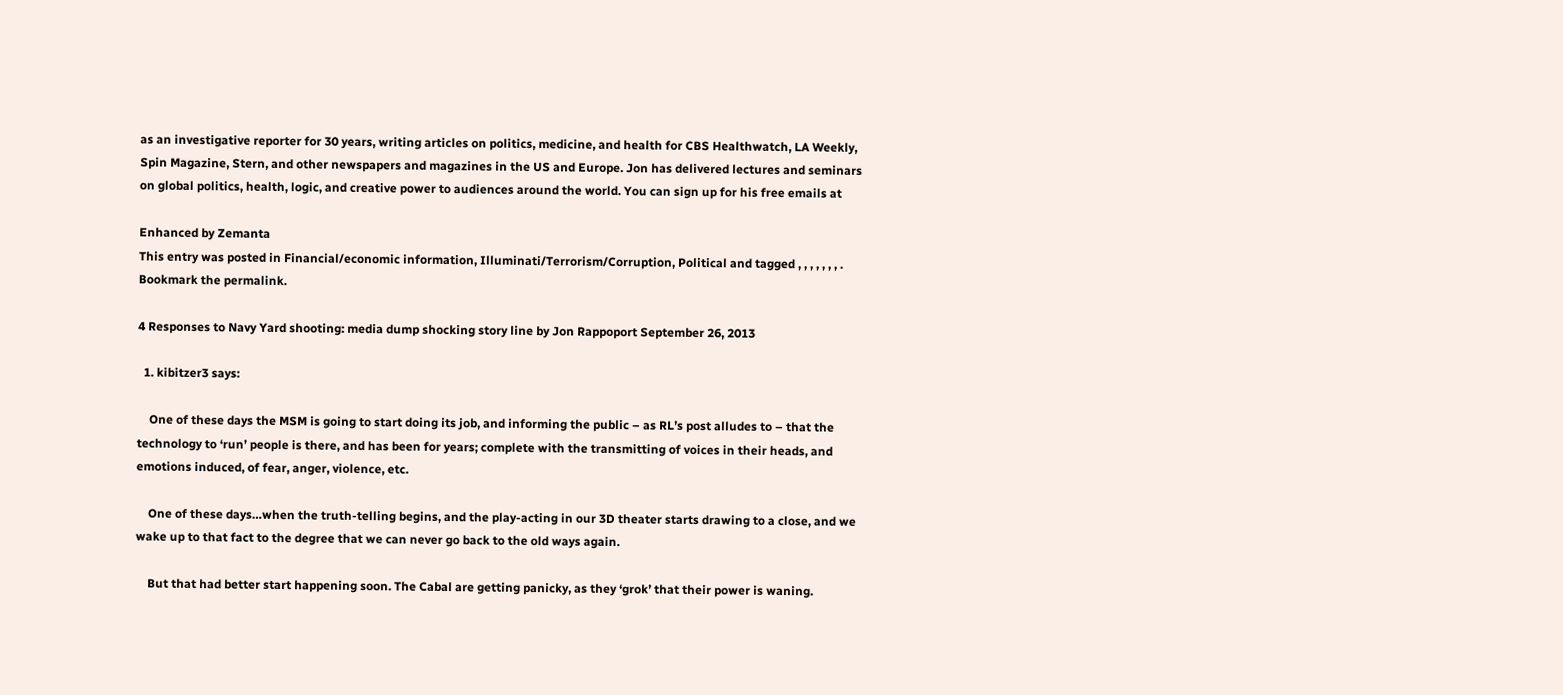as an investigative reporter for 30 years, writing articles on politics, medicine, and health for CBS Healthwatch, LA Weekly, Spin Magazine, Stern, and other newspapers and magazines in the US and Europe. Jon has delivered lectures and seminars on global politics, health, logic, and creative power to audiences around the world. You can sign up for his free emails at

Enhanced by Zemanta
This entry was posted in Financial/economic information, Illuminati/Terrorism/Corruption, Political and tagged , , , , , , , . Bookmark the permalink.

4 Responses to Navy Yard shooting: media dump shocking story line by Jon Rappoport September 26, 2013

  1. kibitzer3 says:

    One of these days the MSM is going to start doing its job, and informing the public – as RL’s post alludes to – that the technology to ‘run’ people is there, and has been for years; complete with the transmitting of voices in their heads, and emotions induced, of fear, anger, violence, etc.

    One of these days…when the truth-telling begins, and the play-acting in our 3D theater starts drawing to a close, and we wake up to that fact to the degree that we can never go back to the old ways again.

    But that had better start happening soon. The Cabal are getting panicky, as they ‘grok’ that their power is waning.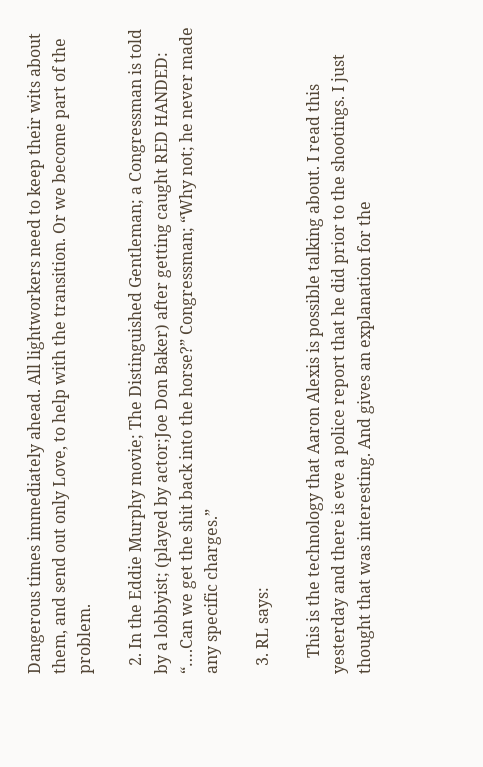Dangerous times immediately ahead. All lightworkers need to keep their wits about them, and send out only Love, to help with the transition. Or we become part of the problem.

  2. In the Eddie Murphy movie; The Distinguished Gentleman; a Congressman is told by a lobbyist; (played by actor;Joe Don Baker) after getting caught RED HANDED: “….Can we get the shit back into the horse?” Congressman; “Why not; he never made any specific charges.”

  3. RL says:

    This is the technology that Aaron Alexis is possible talking about. I read this yesterday and there is eve a police report that he did prior to the shootings. I just thought that was interesting. And gives an explanation for the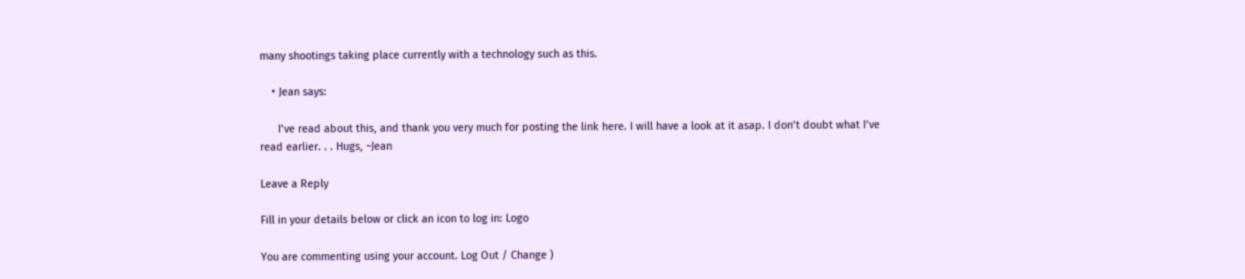many shootings taking place currently with a technology such as this.

    • Jean says:

      I’ve read about this, and thank you very much for posting the link here. I will have a look at it asap. I don’t doubt what I’ve read earlier. . . Hugs, ~Jean

Leave a Reply

Fill in your details below or click an icon to log in: Logo

You are commenting using your account. Log Out / Change )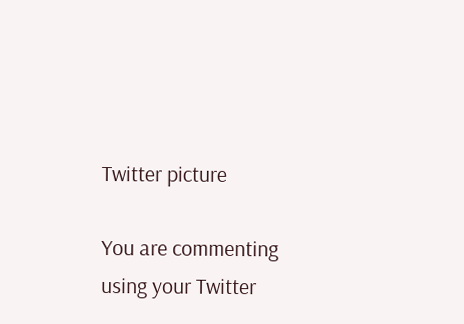Twitter picture

You are commenting using your Twitter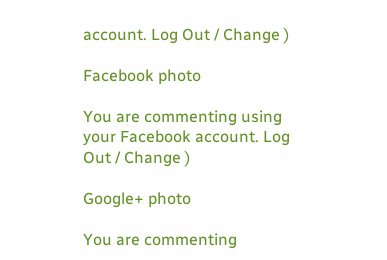account. Log Out / Change )

Facebook photo

You are commenting using your Facebook account. Log Out / Change )

Google+ photo

You are commenting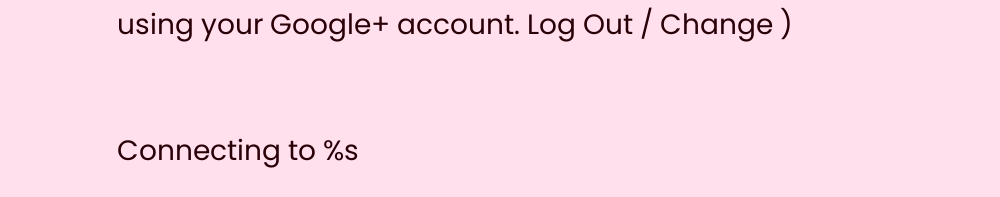using your Google+ account. Log Out / Change )

Connecting to %s